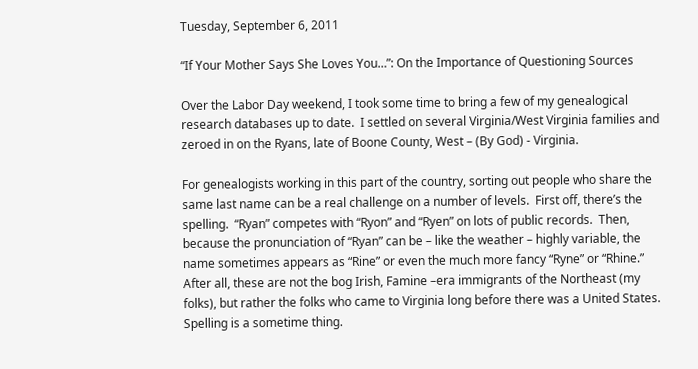Tuesday, September 6, 2011

“If Your Mother Says She Loves You…”: On the Importance of Questioning Sources

Over the Labor Day weekend, I took some time to bring a few of my genealogical research databases up to date.  I settled on several Virginia/West Virginia families and zeroed in on the Ryans, late of Boone County, West – (By God) - Virginia.

For genealogists working in this part of the country, sorting out people who share the same last name can be a real challenge on a number of levels.  First off, there’s the spelling.  “Ryan” competes with “Ryon” and “Ryen” on lots of public records.  Then, because the pronunciation of “Ryan” can be – like the weather – highly variable, the name sometimes appears as “Rine” or even the much more fancy “Ryne” or “Rhine.”  After all, these are not the bog Irish, Famine –era immigrants of the Northeast (my folks), but rather the folks who came to Virginia long before there was a United States. Spelling is a sometime thing.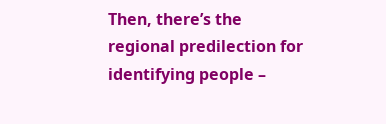Then, there’s the regional predilection for identifying people –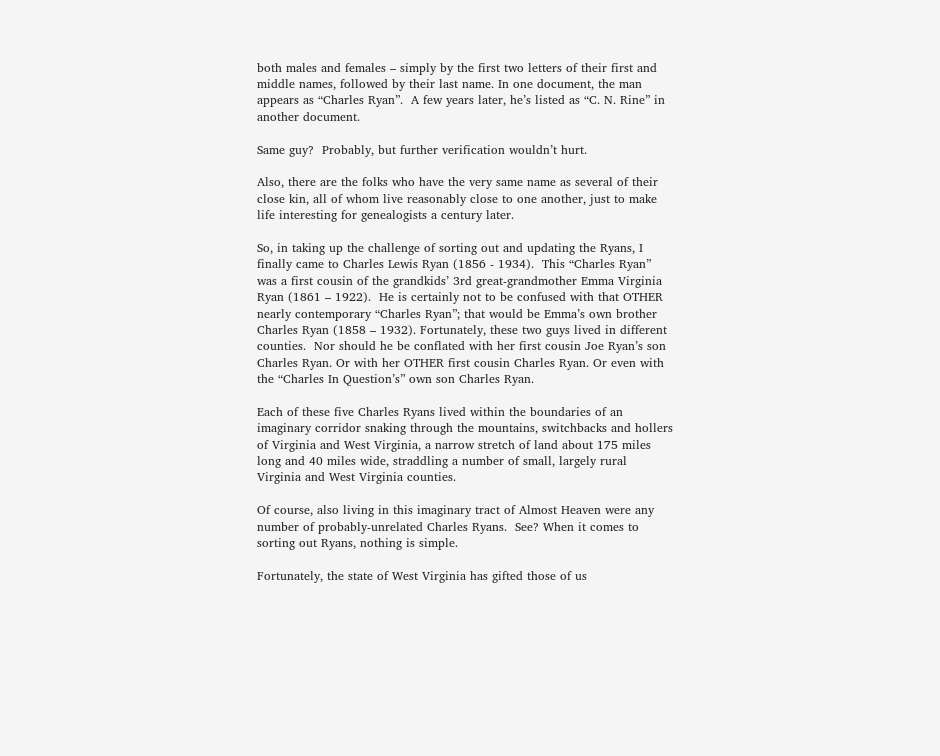both males and females – simply by the first two letters of their first and middle names, followed by their last name. In one document, the man appears as “Charles Ryan”.  A few years later, he’s listed as “C. N. Rine” in another document.

Same guy?  Probably, but further verification wouldn’t hurt.

Also, there are the folks who have the very same name as several of their close kin, all of whom live reasonably close to one another, just to make life interesting for genealogists a century later.

So, in taking up the challenge of sorting out and updating the Ryans, I finally came to Charles Lewis Ryan (1856 - 1934).  This “Charles Ryan” was a first cousin of the grandkids’ 3rd great-grandmother Emma Virginia Ryan (1861 – 1922).  He is certainly not to be confused with that OTHER nearly contemporary “Charles Ryan”; that would be Emma’s own brother Charles Ryan (1858 – 1932). Fortunately, these two guys lived in different counties.  Nor should he be conflated with her first cousin Joe Ryan’s son Charles Ryan. Or with her OTHER first cousin Charles Ryan. Or even with the “Charles In Question’s” own son Charles Ryan.

Each of these five Charles Ryans lived within the boundaries of an imaginary corridor snaking through the mountains, switchbacks and hollers of Virginia and West Virginia, a narrow stretch of land about 175 miles long and 40 miles wide, straddling a number of small, largely rural Virginia and West Virginia counties.

Of course, also living in this imaginary tract of Almost Heaven were any number of probably-unrelated Charles Ryans.  See? When it comes to sorting out Ryans, nothing is simple.

Fortunately, the state of West Virginia has gifted those of us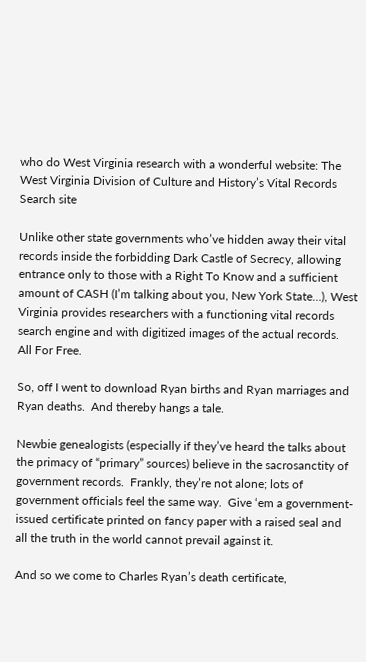who do West Virginia research with a wonderful website: The West Virginia Division of Culture and History’s Vital Records Search site

Unlike other state governments who’ve hidden away their vital records inside the forbidding Dark Castle of Secrecy, allowing entrance only to those with a Right To Know and a sufficient amount of CASH (I’m talking about you, New York State…), West Virginia provides researchers with a functioning vital records search engine and with digitized images of the actual records.  All For Free.

So, off I went to download Ryan births and Ryan marriages and Ryan deaths.  And thereby hangs a tale.

Newbie genealogists (especially if they’ve heard the talks about the primacy of “primary” sources) believe in the sacrosanctity of government records.  Frankly, they’re not alone; lots of government officials feel the same way.  Give ‘em a government-issued certificate printed on fancy paper with a raised seal and all the truth in the world cannot prevail against it.

And so we come to Charles Ryan’s death certificate,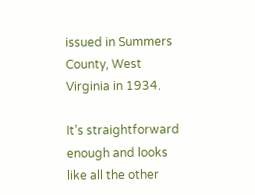issued in Summers County, West Virginia in 1934.

It’s straightforward enough and looks like all the other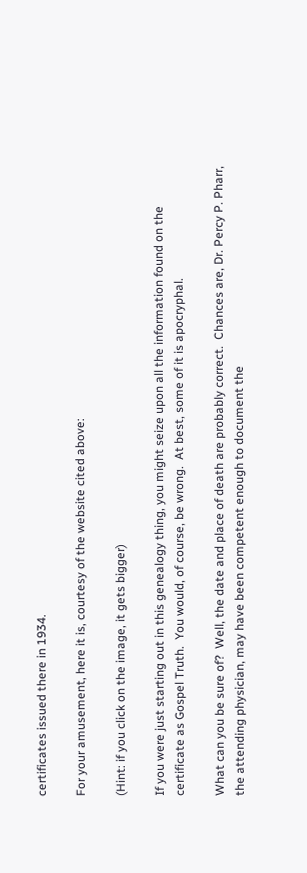certificates issued there in 1934.

For your amusement, here it is, courtesy of the website cited above:

(Hint: if you click on the image, it gets bigger)

If you were just starting out in this genealogy thing, you might seize upon all the information found on the certificate as Gospel Truth.  You would, of course, be wrong.  At best, some of it is apocryphal.

What can you be sure of?  Well, the date and place of death are probably correct.  Chances are, Dr. Percy P. Pharr, the attending physician, may have been competent enough to document the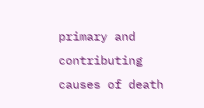primary and contributing causes of death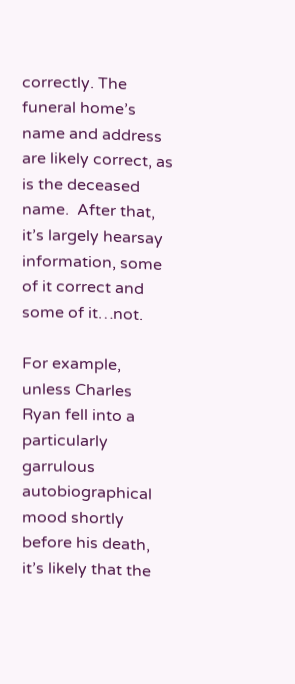correctly. The funeral home’s name and address are likely correct, as is the deceased name.  After that, it’s largely hearsay information, some of it correct and some of it…not.

For example, unless Charles Ryan fell into a particularly garrulous autobiographical mood shortly before his death, it’s likely that the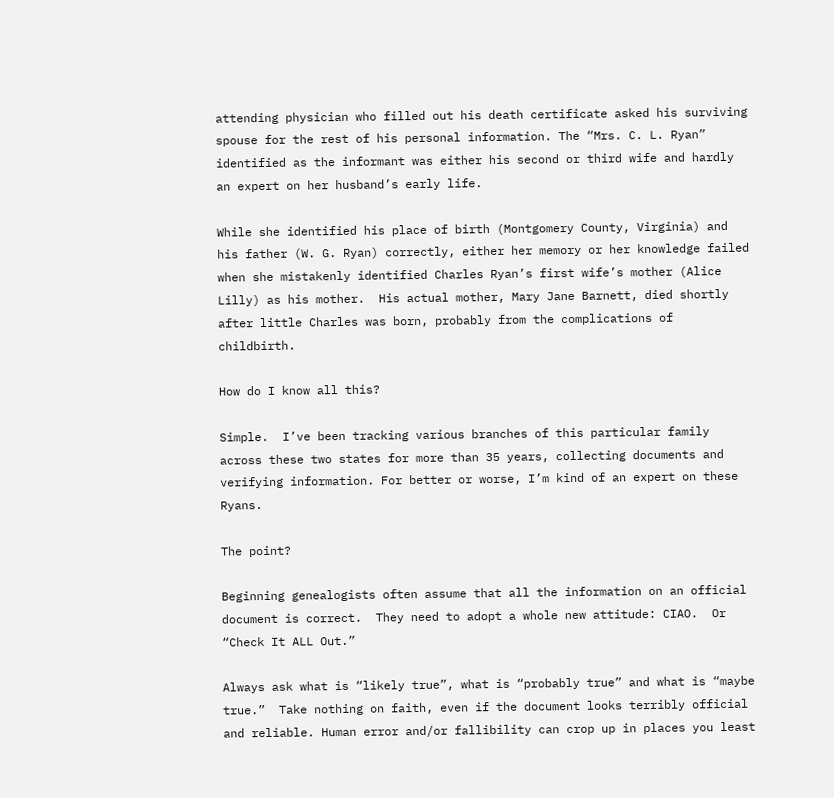attending physician who filled out his death certificate asked his surviving spouse for the rest of his personal information. The “Mrs. C. L. Ryan” identified as the informant was either his second or third wife and hardly an expert on her husband’s early life.

While she identified his place of birth (Montgomery County, Virginia) and his father (W. G. Ryan) correctly, either her memory or her knowledge failed when she mistakenly identified Charles Ryan’s first wife’s mother (Alice Lilly) as his mother.  His actual mother, Mary Jane Barnett, died shortly after little Charles was born, probably from the complications of childbirth.

How do I know all this?

Simple.  I’ve been tracking various branches of this particular family across these two states for more than 35 years, collecting documents and verifying information. For better or worse, I’m kind of an expert on these Ryans.

The point?

Beginning genealogists often assume that all the information on an official document is correct.  They need to adopt a whole new attitude: CIAO.  Or “Check It ALL Out.”

Always ask what is “likely true”, what is “probably true” and what is “maybe true.”  Take nothing on faith, even if the document looks terribly official and reliable. Human error and/or fallibility can crop up in places you least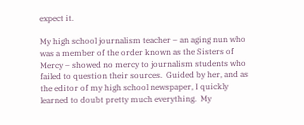expect it.

My high school journalism teacher – an aging nun who was a member of the order known as the Sisters of Mercy – showed no mercy to journalism students who failed to question their sources.  Guided by her, and as the editor of my high school newspaper, I quickly learned to doubt pretty much everything.  My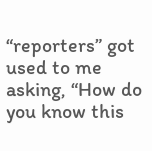“reporters” got used to me asking, “How do you know this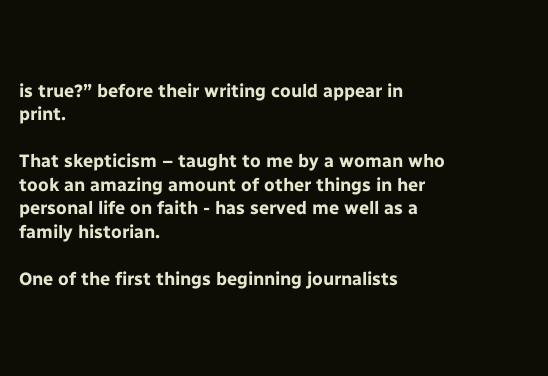is true?” before their writing could appear in print.

That skepticism – taught to me by a woman who took an amazing amount of other things in her personal life on faith - has served me well as a family historian.

One of the first things beginning journalists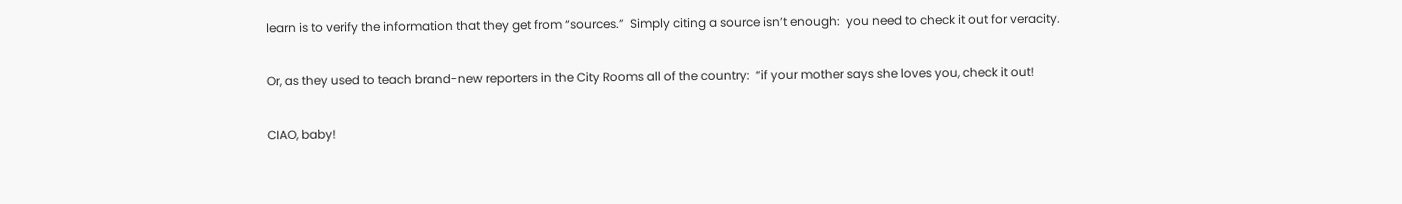learn is to verify the information that they get from “sources.”  Simply citing a source isn’t enough:  you need to check it out for veracity.

Or, as they used to teach brand-new reporters in the City Rooms all of the country:  “if your mother says she loves you, check it out!

CIAO, baby!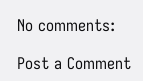No comments:

Post a Comment